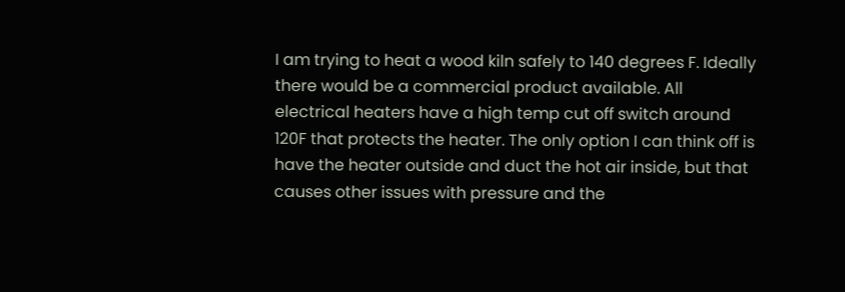I am trying to heat a wood kiln safely to 140 degrees F. Ideally there would be a commercial product available. All electrical heaters have a high temp cut off switch around 120F that protects the heater. The only option I can think off is have the heater outside and duct the hot air inside, but that causes other issues with pressure and the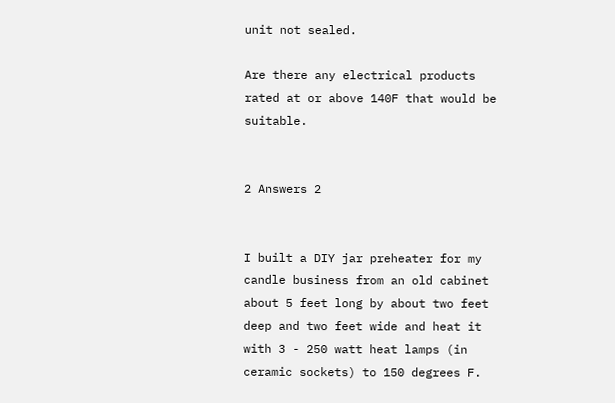unit not sealed.

Are there any electrical products rated at or above 140F that would be suitable.


2 Answers 2


I built a DIY jar preheater for my candle business from an old cabinet about 5 feet long by about two feet deep and two feet wide and heat it with 3 - 250 watt heat lamps (in ceramic sockets) to 150 degrees F.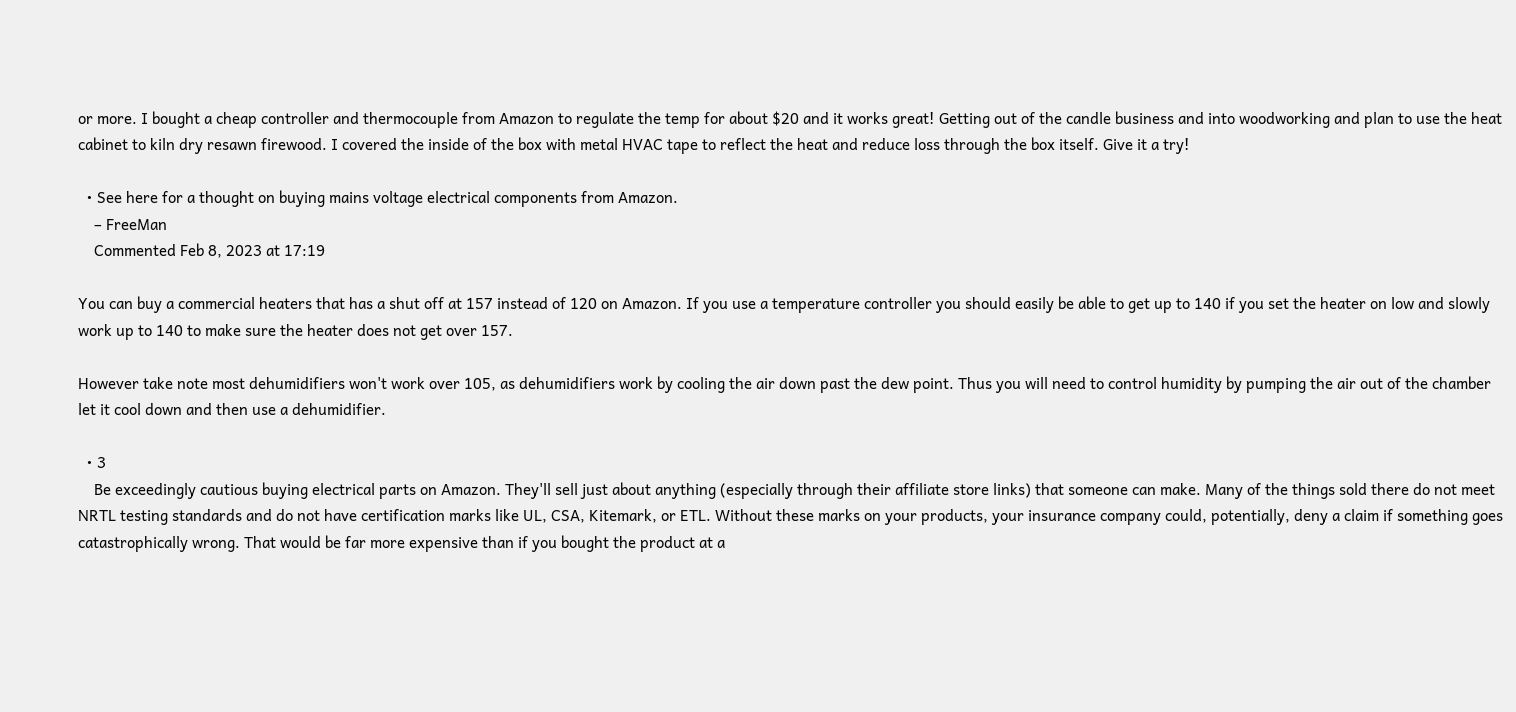or more. I bought a cheap controller and thermocouple from Amazon to regulate the temp for about $20 and it works great! Getting out of the candle business and into woodworking and plan to use the heat cabinet to kiln dry resawn firewood. I covered the inside of the box with metal HVAC tape to reflect the heat and reduce loss through the box itself. Give it a try!

  • See here for a thought on buying mains voltage electrical components from Amazon.
    – FreeMan
    Commented Feb 8, 2023 at 17:19

You can buy a commercial heaters that has a shut off at 157 instead of 120 on Amazon. If you use a temperature controller you should easily be able to get up to 140 if you set the heater on low and slowly work up to 140 to make sure the heater does not get over 157.

However take note most dehumidifiers won't work over 105, as dehumidifiers work by cooling the air down past the dew point. Thus you will need to control humidity by pumping the air out of the chamber let it cool down and then use a dehumidifier.

  • 3
    Be exceedingly cautious buying electrical parts on Amazon. They'll sell just about anything (especially through their affiliate store links) that someone can make. Many of the things sold there do not meet NRTL testing standards and do not have certification marks like UL, CSA, Kitemark, or ETL. Without these marks on your products, your insurance company could, potentially, deny a claim if something goes catastrophically wrong. That would be far more expensive than if you bought the product at a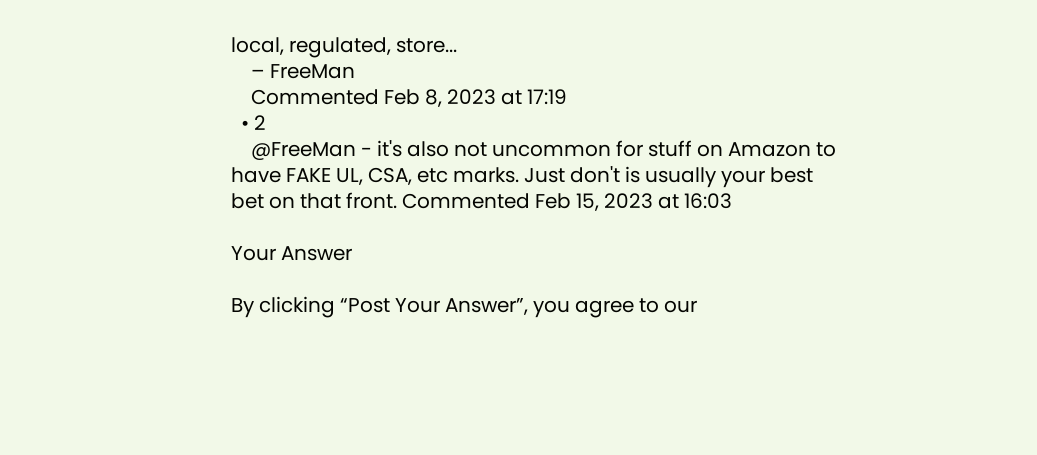local, regulated, store...
    – FreeMan
    Commented Feb 8, 2023 at 17:19
  • 2
    @FreeMan - it's also not uncommon for stuff on Amazon to have FAKE UL, CSA, etc marks. Just don't is usually your best bet on that front. Commented Feb 15, 2023 at 16:03

Your Answer

By clicking “Post Your Answer”, you agree to our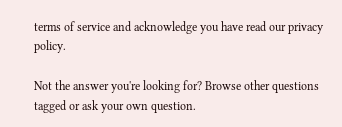terms of service and acknowledge you have read our privacy policy.

Not the answer you're looking for? Browse other questions tagged or ask your own question.